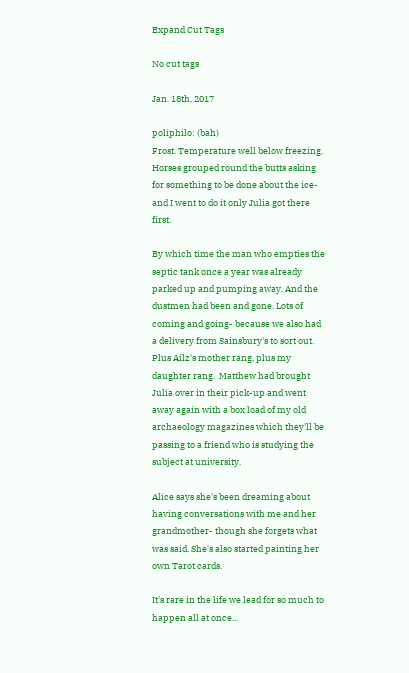Expand Cut Tags

No cut tags

Jan. 18th, 2017

poliphilo: (bah)
Frost. Temperature well below freezing. Horses grouped round the butts asking for something to be done about the ice- and I went to do it only Julia got there first.

By which time the man who empties the septic tank once a year was already parked up and pumping away. And the dustmen had been and gone. Lots of coming and going- because we also had a delivery from Sainsbury's to sort out. Plus Ailz's mother rang, plus my daughter rang.  Matthew had brought Julia over in their pick-up and went away again with a box load of my old archaeology magazines which they'll be passing to a friend who is studying the subject at university.

Alice says she's been dreaming about having conversations with me and her grandmother- though she forgets what was said. She's also started painting her own Tarot cards.

It's rare in the life we lead for so much to happen all at once...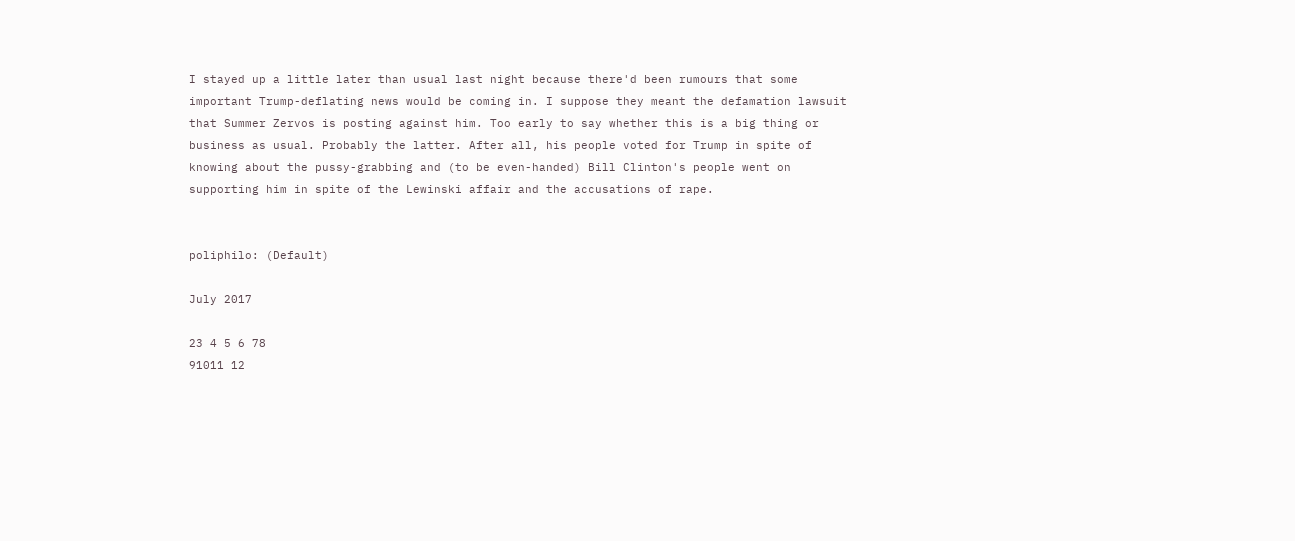I stayed up a little later than usual last night because there'd been rumours that some important Trump-deflating news would be coming in. I suppose they meant the defamation lawsuit that Summer Zervos is posting against him. Too early to say whether this is a big thing or business as usual. Probably the latter. After all, his people voted for Trump in spite of knowing about the pussy-grabbing and (to be even-handed) Bill Clinton's people went on supporting him in spite of the Lewinski affair and the accusations of rape.


poliphilo: (Default)

July 2017

23 4 5 6 78
91011 12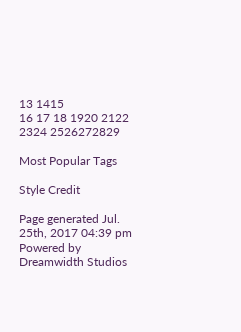13 1415
16 17 18 1920 2122
2324 2526272829

Most Popular Tags

Style Credit

Page generated Jul. 25th, 2017 04:39 pm
Powered by Dreamwidth Studios